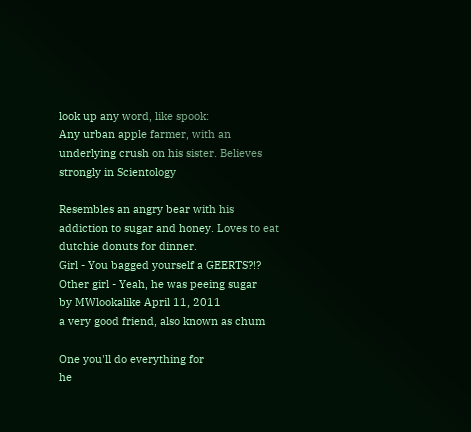look up any word, like spook:
Any urban apple farmer, with an underlying crush on his sister. Believes strongly in Scientology

Resembles an angry bear with his addiction to sugar and honey. Loves to eat dutchie donuts for dinner.
Girl - You bagged yourself a GEERTS?!?
Other girl - Yeah, he was peeing sugar
by MWlookalike April 11, 2011
a very good friend, also known as chum

One you'll do everything for
he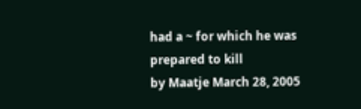had a ~ for which he was prepared to kill
by Maatje March 28, 2005